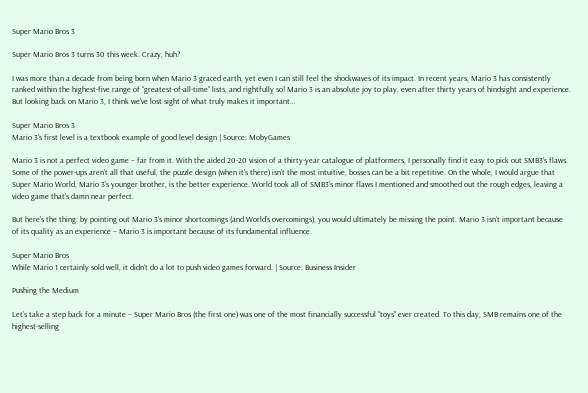Super Mario Bros 3

Super Mario Bros 3 turns 30 this week. Crazy, huh?

I was more than a decade from being born when Mario 3 graced earth, yet even I can still feel the shockwaves of its impact. In recent years, Mario 3 has consistently ranked within the highest-five range of “greatest-of-all-time” lists, and rightfully so! Mario 3 is an absolute joy to play, even after thirty years of hindsight and experience. But looking back on Mario 3, I think we’ve lost sight of what truly makes it important…

Super Mario Bros 3
Mario 3’s first level is a textbook example of good level design | Source: MobyGames

Mario 3 is not a perfect video game – far from it. With the aided 20-20 vision of a thirty-year catalogue of platformers, I personally find it easy to pick out SMB3’s flaws. Some of the power-ups aren’t all that useful, the puzzle design (when it’s there) isn’t the most intuitive, bosses can be a bit repetitive. On the whole, I would argue that Super Mario World, Mario 3’s younger brother, is the better experience. World took all of SMB3’s minor flaws I mentioned and smoothed out the rough edges, leaving a video game that’s damn near perfect.

But here’s the thing: by pointing out Mario 3’s minor shortcomings (and World’s overcomings), you would ultimately be missing the point. Mario 3 isn’t important because of its quality as an experience – Mario 3 is important because of its fundamental influence.

Super Mario Bros
While Mario 1 certainly sold well, it didn’t do a lot to push video games forward. | Source: Business Insider

Pushing the Medium

Let’s take a step back for a minute – Super Mario Bros (the first one) was one of the most financially successful “toys” ever created. To this day, SMB remains one of the highest-selling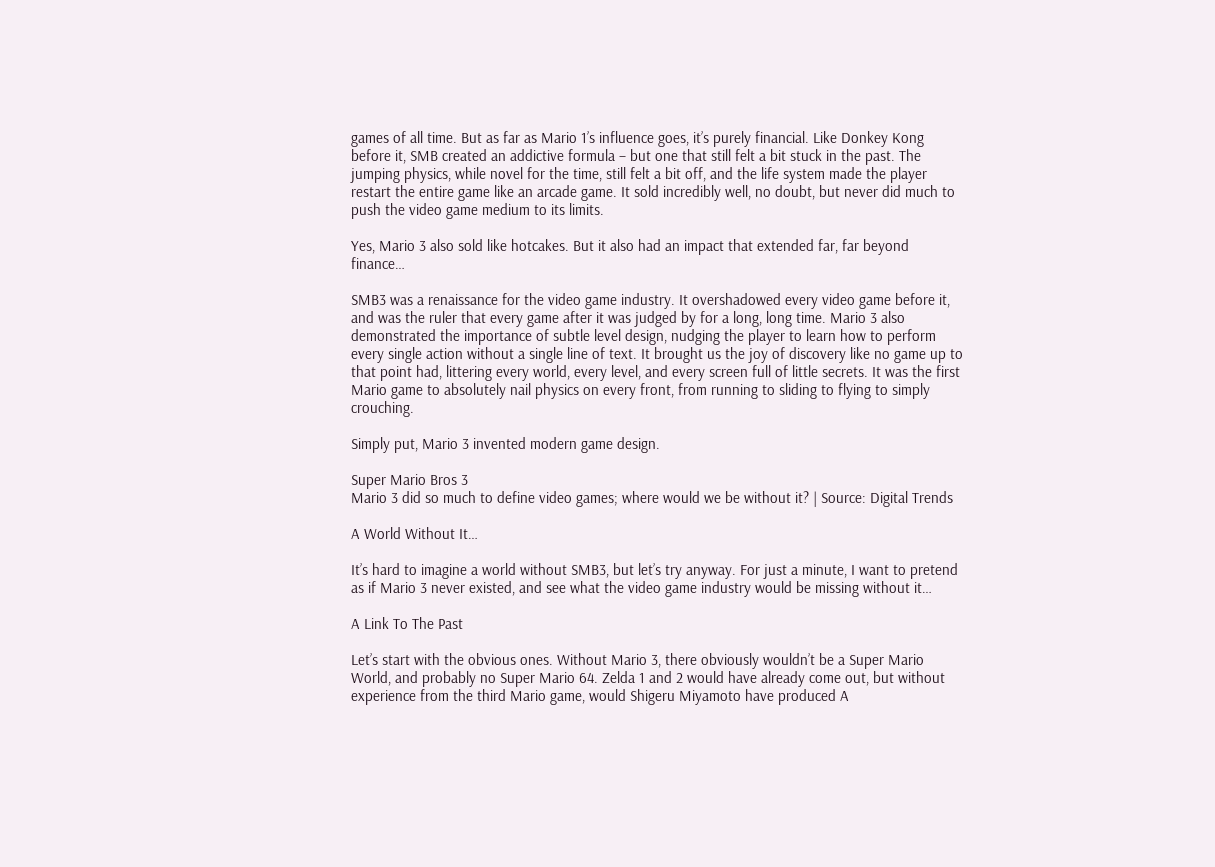games of all time. But as far as Mario 1’s influence goes, it’s purely financial. Like Donkey Kong before it, SMB created an addictive formula – but one that still felt a bit stuck in the past. The jumping physics, while novel for the time, still felt a bit off, and the life system made the player restart the entire game like an arcade game. It sold incredibly well, no doubt, but never did much to push the video game medium to its limits.

Yes, Mario 3 also sold like hotcakes. But it also had an impact that extended far, far beyond finance…

SMB3 was a renaissance for the video game industry. It overshadowed every video game before it, and was the ruler that every game after it was judged by for a long, long time. Mario 3 also demonstrated the importance of subtle level design, nudging the player to learn how to perform every single action without a single line of text. It brought us the joy of discovery like no game up to that point had, littering every world, every level, and every screen full of little secrets. It was the first Mario game to absolutely nail physics on every front, from running to sliding to flying to simply crouching.

Simply put, Mario 3 invented modern game design.

Super Mario Bros 3
Mario 3 did so much to define video games; where would we be without it? | Source: Digital Trends

A World Without It…

It’s hard to imagine a world without SMB3, but let’s try anyway. For just a minute, I want to pretend as if Mario 3 never existed, and see what the video game industry would be missing without it…

A Link To The Past

Let’s start with the obvious ones. Without Mario 3, there obviously wouldn’t be a Super Mario World, and probably no Super Mario 64. Zelda 1 and 2 would have already come out, but without experience from the third Mario game, would Shigeru Miyamoto have produced A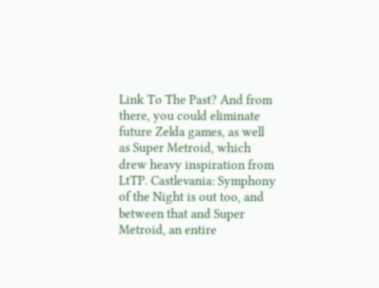Link To The Past? And from there, you could eliminate future Zelda games, as well as Super Metroid, which drew heavy inspiration from LtTP. Castlevania: Symphony of the Night is out too, and between that and Super Metroid, an entire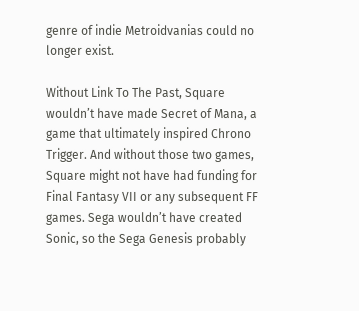genre of indie Metroidvanias could no longer exist.

Without Link To The Past, Square wouldn’t have made Secret of Mana, a game that ultimately inspired Chrono Trigger. And without those two games, Square might not have had funding for Final Fantasy VII or any subsequent FF games. Sega wouldn’t have created Sonic, so the Sega Genesis probably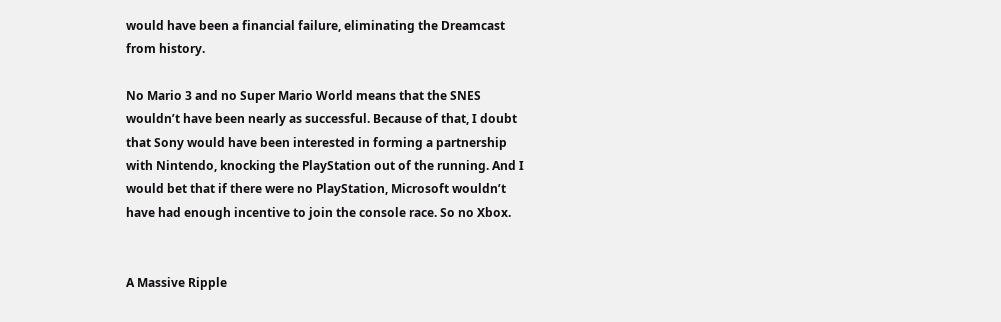would have been a financial failure, eliminating the Dreamcast from history.

No Mario 3 and no Super Mario World means that the SNES wouldn’t have been nearly as successful. Because of that, I doubt that Sony would have been interested in forming a partnership with Nintendo, knocking the PlayStation out of the running. And I would bet that if there were no PlayStation, Microsoft wouldn’t have had enough incentive to join the console race. So no Xbox.


A Massive Ripple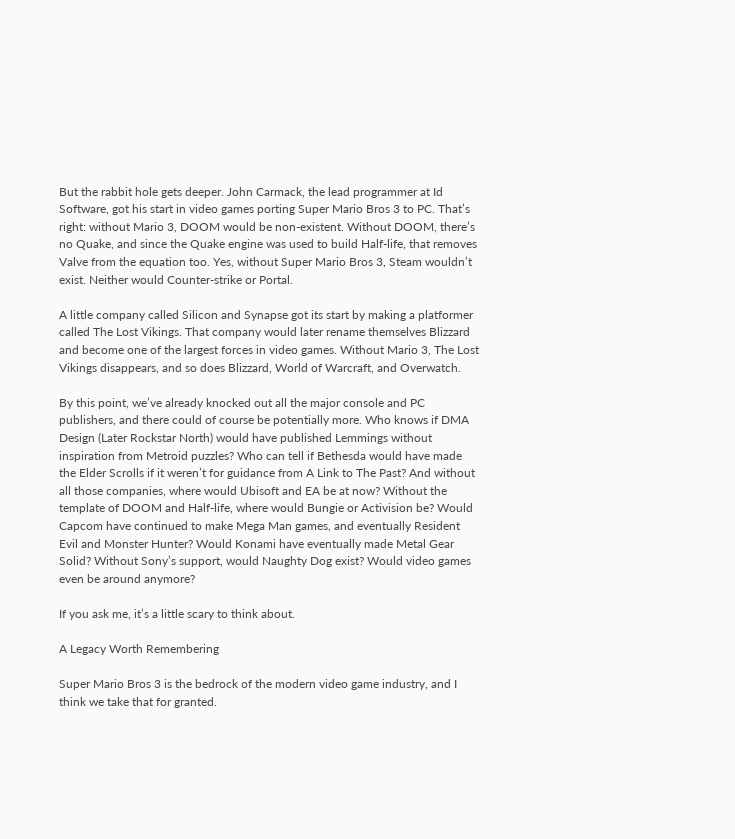But the rabbit hole gets deeper. John Carmack, the lead programmer at Id Software, got his start in video games porting Super Mario Bros 3 to PC. That’s right: without Mario 3, DOOM would be non-existent. Without DOOM, there’s no Quake, and since the Quake engine was used to build Half-life, that removes Valve from the equation too. Yes, without Super Mario Bros 3, Steam wouldn’t exist. Neither would Counter-strike or Portal.

A little company called Silicon and Synapse got its start by making a platformer called The Lost Vikings. That company would later rename themselves Blizzard and become one of the largest forces in video games. Without Mario 3, The Lost Vikings disappears, and so does Blizzard, World of Warcraft, and Overwatch.

By this point, we’ve already knocked out all the major console and PC publishers, and there could of course be potentially more. Who knows if DMA Design (Later Rockstar North) would have published Lemmings without inspiration from Metroid puzzles? Who can tell if Bethesda would have made the Elder Scrolls if it weren’t for guidance from A Link to The Past? And without all those companies, where would Ubisoft and EA be at now? Without the template of DOOM and Half-life, where would Bungie or Activision be? Would Capcom have continued to make Mega Man games, and eventually Resident Evil and Monster Hunter? Would Konami have eventually made Metal Gear Solid? Without Sony’s support, would Naughty Dog exist? Would video games even be around anymore?

If you ask me, it’s a little scary to think about.

A Legacy Worth Remembering

Super Mario Bros 3 is the bedrock of the modern video game industry, and I think we take that for granted.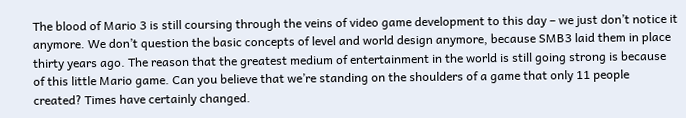The blood of Mario 3 is still coursing through the veins of video game development to this day – we just don’t notice it anymore. We don’t question the basic concepts of level and world design anymore, because SMB3 laid them in place thirty years ago. The reason that the greatest medium of entertainment in the world is still going strong is because of this little Mario game. Can you believe that we’re standing on the shoulders of a game that only 11 people created? Times have certainly changed.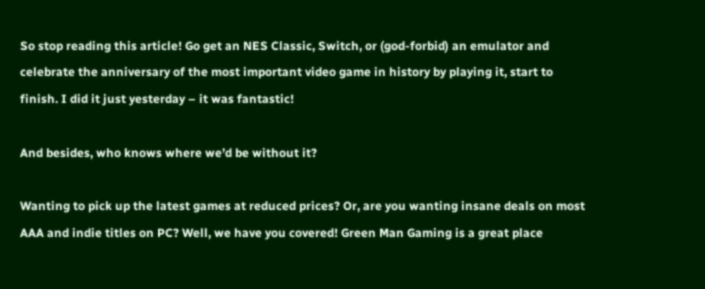So stop reading this article! Go get an NES Classic, Switch, or (god-forbid) an emulator and celebrate the anniversary of the most important video game in history by playing it, start to finish. I did it just yesterday – it was fantastic!

And besides, who knows where we’d be without it?

Wanting to pick up the latest games at reduced prices? Or, are you wanting insane deals on most AAA and indie titles on PC? Well, we have you covered! Green Man Gaming is a great place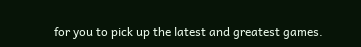for you to pick up the latest and greatest games.